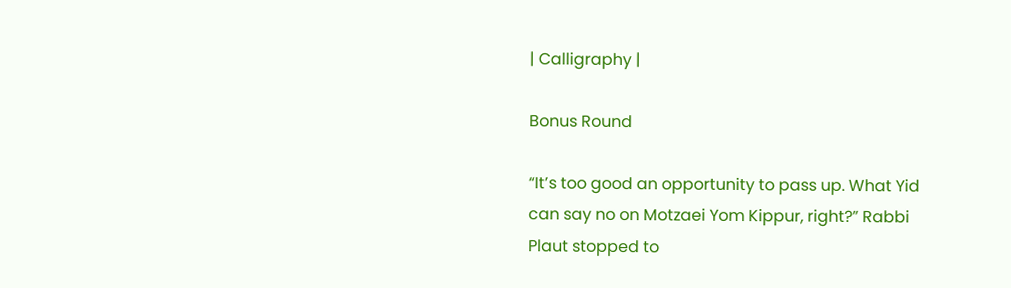| Calligraphy |

Bonus Round

“It’s too good an opportunity to pass up. What Yid can say no on Motzaei Yom Kippur, right?” Rabbi Plaut stopped to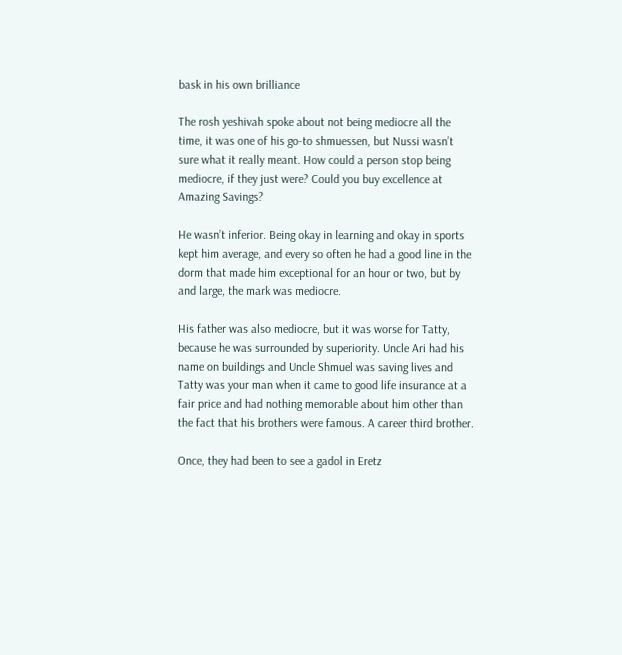bask in his own brilliance

The rosh yeshivah spoke about not being mediocre all the time, it was one of his go-to shmuessen, but Nussi wasn’t sure what it really meant. How could a person stop being mediocre, if they just were? Could you buy excellence at Amazing Savings?

He wasn’t inferior. Being okay in learning and okay in sports kept him average, and every so often he had a good line in the dorm that made him exceptional for an hour or two, but by and large, the mark was mediocre.

His father was also mediocre, but it was worse for Tatty, because he was surrounded by superiority. Uncle Ari had his name on buildings and Uncle Shmuel was saving lives and Tatty was your man when it came to good life insurance at a fair price and had nothing memorable about him other than the fact that his brothers were famous. A career third brother.

Once, they had been to see a gadol in Eretz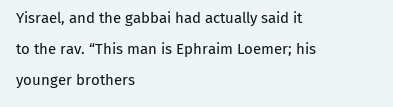Yisrael, and the gabbai had actually said it to the rav. “This man is Ephraim Loemer; his younger brothers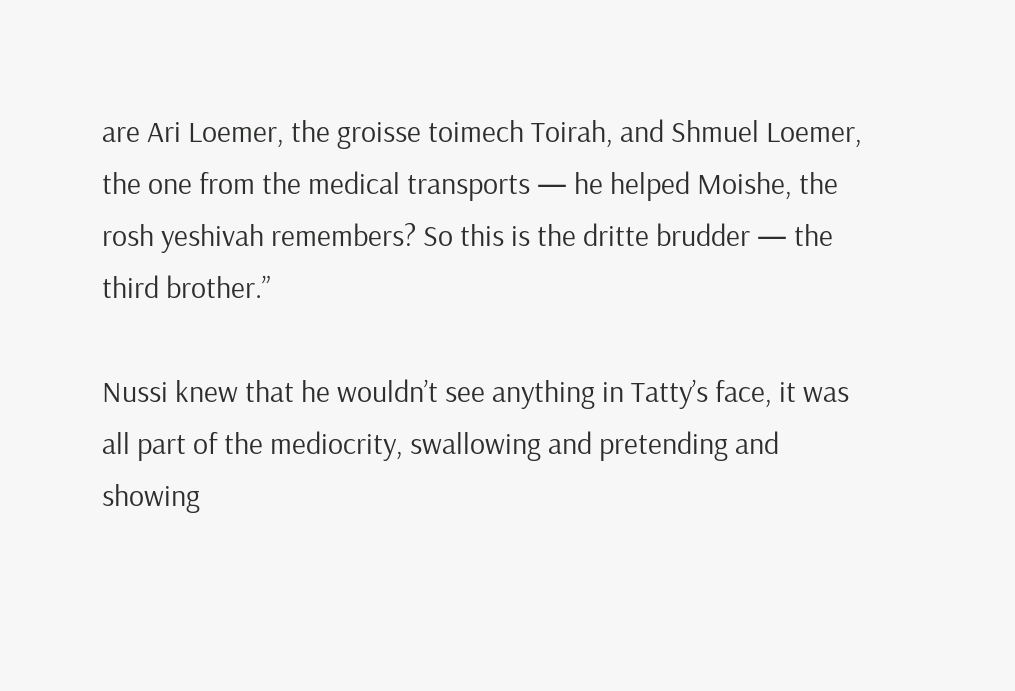are Ari Loemer, the groisse toimech Toirah, and Shmuel Loemer, the one from the medical transports — he helped Moishe, the rosh yeshivah remembers? So this is the dritte brudder — the third brother.”

Nussi knew that he wouldn’t see anything in Tatty’s face, it was all part of the mediocrity, swallowing and pretending and showing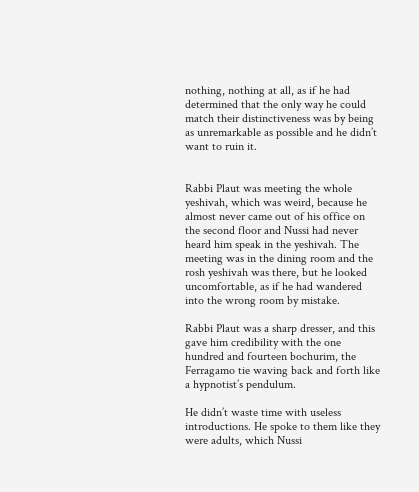nothing, nothing at all, as if he had determined that the only way he could match their distinctiveness was by being as unremarkable as possible and he didn’t want to ruin it.


Rabbi Plaut was meeting the whole yeshivah, which was weird, because he almost never came out of his office on the second floor and Nussi had never heard him speak in the yeshivah. The meeting was in the dining room and the rosh yeshivah was there, but he looked uncomfortable, as if he had wandered into the wrong room by mistake.

Rabbi Plaut was a sharp dresser, and this gave him credibility with the one hundred and fourteen bochurim, the Ferragamo tie waving back and forth like a hypnotist’s pendulum.

He didn’t waste time with useless introductions. He spoke to them like they were adults, which Nussi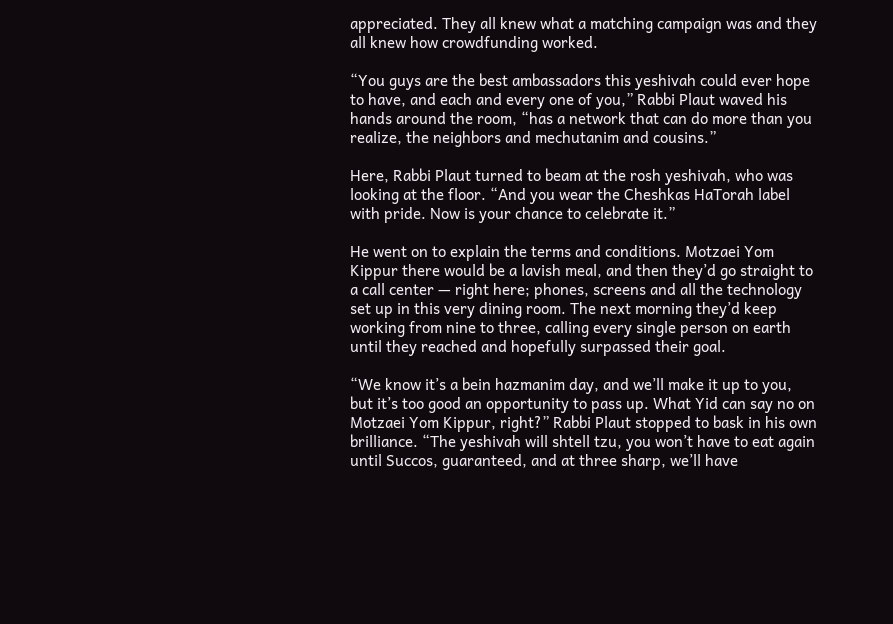appreciated. They all knew what a matching campaign was and they all knew how crowdfunding worked.

“You guys are the best ambassadors this yeshivah could ever hope to have, and each and every one of you,” Rabbi Plaut waved his hands around the room, “has a network that can do more than you realize, the neighbors and mechutanim and cousins.”

Here, Rabbi Plaut turned to beam at the rosh yeshivah, who was looking at the floor. “And you wear the Cheshkas HaTorah label with pride. Now is your chance to celebrate it.”

He went on to explain the terms and conditions. Motzaei Yom Kippur there would be a lavish meal, and then they’d go straight to a call center — right here; phones, screens and all the technology set up in this very dining room. The next morning they’d keep working from nine to three, calling every single person on earth until they reached and hopefully surpassed their goal.

“We know it’s a bein hazmanim day, and we’ll make it up to you, but it’s too good an opportunity to pass up. What Yid can say no on Motzaei Yom Kippur, right?” Rabbi Plaut stopped to bask in his own brilliance. “The yeshivah will shtell tzu, you won’t have to eat again until Succos, guaranteed, and at three sharp, we’ll have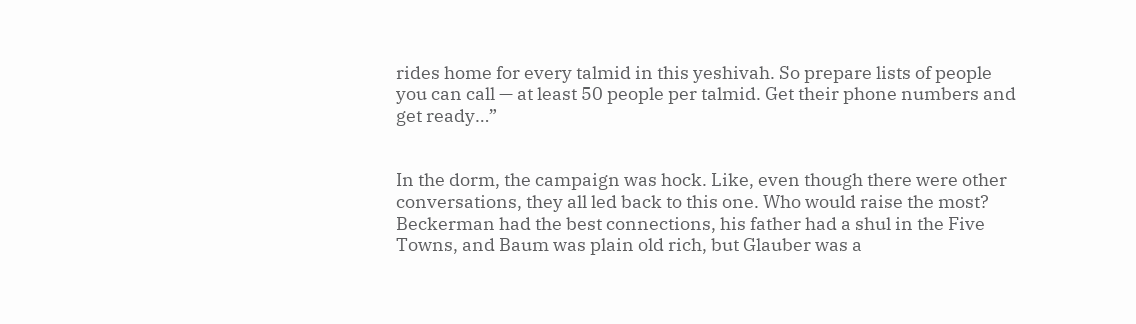rides home for every talmid in this yeshivah. So prepare lists of people you can call — at least 50 people per talmid. Get their phone numbers and get ready…”


In the dorm, the campaign was hock. Like, even though there were other conversations, they all led back to this one. Who would raise the most? Beckerman had the best connections, his father had a shul in the Five Towns, and Baum was plain old rich, but Glauber was a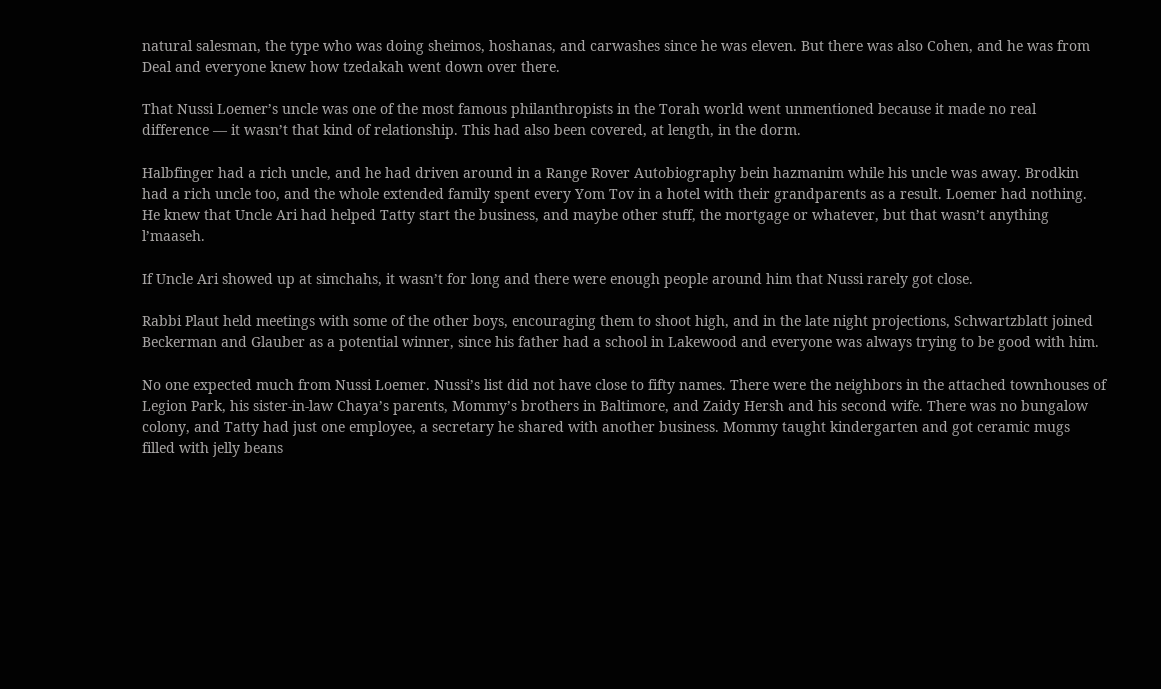natural salesman, the type who was doing sheimos, hoshanas, and carwashes since he was eleven. But there was also Cohen, and he was from Deal and everyone knew how tzedakah went down over there.

That Nussi Loemer’s uncle was one of the most famous philanthropists in the Torah world went unmentioned because it made no real difference — it wasn’t that kind of relationship. This had also been covered, at length, in the dorm.

Halbfinger had a rich uncle, and he had driven around in a Range Rover Autobiography bein hazmanim while his uncle was away. Brodkin had a rich uncle too, and the whole extended family spent every Yom Tov in a hotel with their grandparents as a result. Loemer had nothing. He knew that Uncle Ari had helped Tatty start the business, and maybe other stuff, the mortgage or whatever, but that wasn’t anything l’maaseh.

If Uncle Ari showed up at simchahs, it wasn’t for long and there were enough people around him that Nussi rarely got close.

Rabbi Plaut held meetings with some of the other boys, encouraging them to shoot high, and in the late night projections, Schwartzblatt joined Beckerman and Glauber as a potential winner, since his father had a school in Lakewood and everyone was always trying to be good with him.

No one expected much from Nussi Loemer. Nussi’s list did not have close to fifty names. There were the neighbors in the attached townhouses of Legion Park, his sister-in-law Chaya’s parents, Mommy’s brothers in Baltimore, and Zaidy Hersh and his second wife. There was no bungalow colony, and Tatty had just one employee, a secretary he shared with another business. Mommy taught kindergarten and got ceramic mugs filled with jelly beans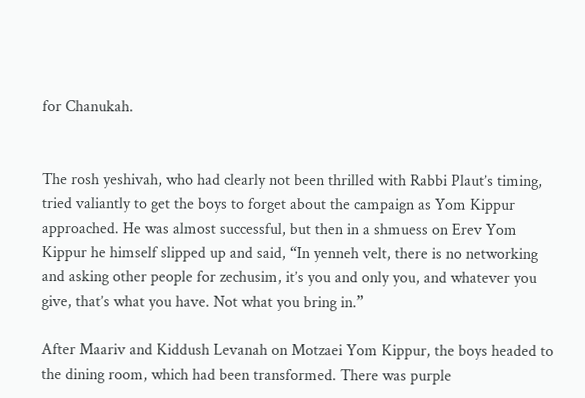for Chanukah.


The rosh yeshivah, who had clearly not been thrilled with Rabbi Plaut’s timing, tried valiantly to get the boys to forget about the campaign as Yom Kippur approached. He was almost successful, but then in a shmuess on Erev Yom Kippur he himself slipped up and said, “In yenneh velt, there is no networking and asking other people for zechusim, it’s you and only you, and whatever you give, that’s what you have. Not what you bring in.”

After Maariv and Kiddush Levanah on Motzaei Yom Kippur, the boys headed to the dining room, which had been transformed. There was purple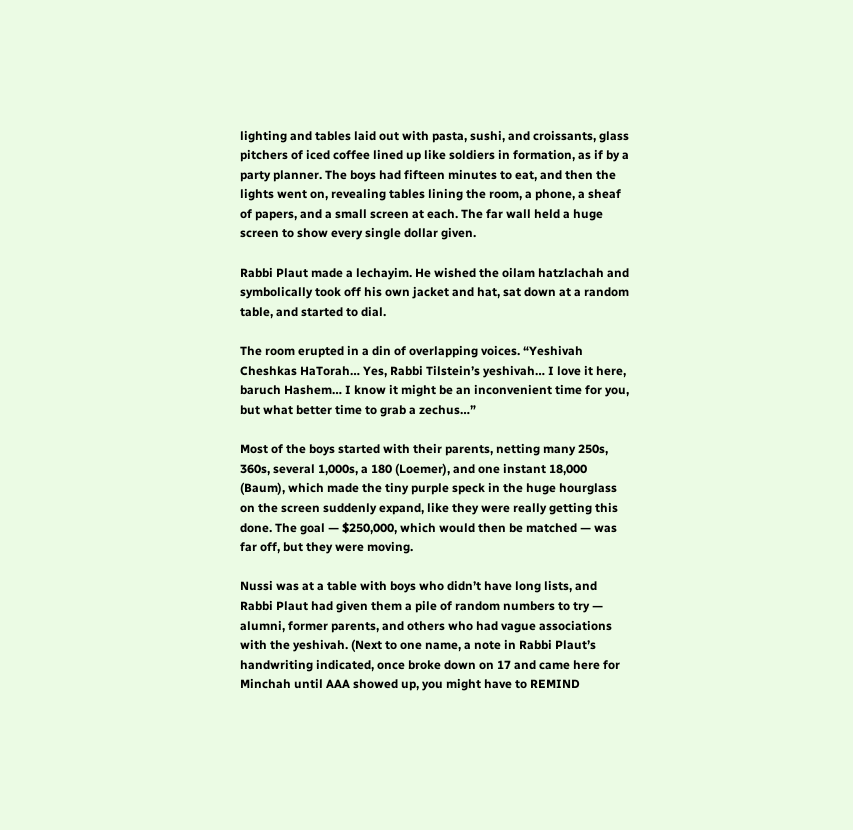lighting and tables laid out with pasta, sushi, and croissants, glass pitchers of iced coffee lined up like soldiers in formation, as if by a party planner. The boys had fifteen minutes to eat, and then the lights went on, revealing tables lining the room, a phone, a sheaf of papers, and a small screen at each. The far wall held a huge screen to show every single dollar given.

Rabbi Plaut made a lechayim. He wished the oilam hatzlachah and symbolically took off his own jacket and hat, sat down at a random table, and started to dial.

The room erupted in a din of overlapping voices. “Yeshivah Cheshkas HaTorah… Yes, Rabbi Tilstein’s yeshivah… I love it here, baruch Hashem… I know it might be an inconvenient time for you, but what better time to grab a zechus…”

Most of the boys started with their parents, netting many 250s, 360s, several 1,000s, a 180 (Loemer), and one instant 18,000 (Baum), which made the tiny purple speck in the huge hourglass on the screen suddenly expand, like they were really getting this done. The goal — $250,000, which would then be matched — was far off, but they were moving.

Nussi was at a table with boys who didn’t have long lists, and Rabbi Plaut had given them a pile of random numbers to try — alumni, former parents, and others who had vague associations with the yeshivah. (Next to one name, a note in Rabbi Plaut’s handwriting indicated, once broke down on 17 and came here for Minchah until AAA showed up, you might have to REMIND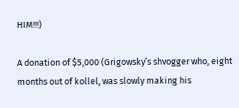HIM!!!)

A donation of $5,000 (Grigowsky’s shvogger who, eight months out of kollel, was slowly making his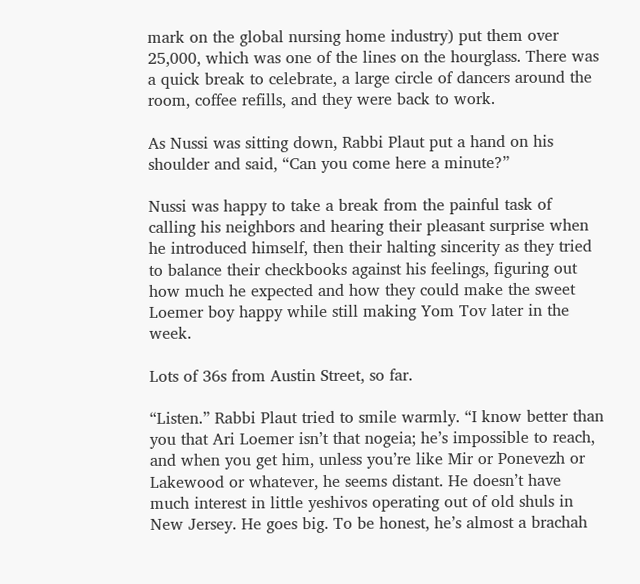mark on the global nursing home industry) put them over 25,000, which was one of the lines on the hourglass. There was a quick break to celebrate, a large circle of dancers around the room, coffee refills, and they were back to work.

As Nussi was sitting down, Rabbi Plaut put a hand on his shoulder and said, “Can you come here a minute?”

Nussi was happy to take a break from the painful task of calling his neighbors and hearing their pleasant surprise when he introduced himself, then their halting sincerity as they tried to balance their checkbooks against his feelings, figuring out how much he expected and how they could make the sweet Loemer boy happy while still making Yom Tov later in the week.

Lots of 36s from Austin Street, so far.

“Listen.” Rabbi Plaut tried to smile warmly. “I know better than you that Ari Loemer isn’t that nogeia; he’s impossible to reach, and when you get him, unless you’re like Mir or Ponevezh or Lakewood or whatever, he seems distant. He doesn’t have much interest in little yeshivos operating out of old shuls in New Jersey. He goes big. To be honest, he’s almost a brachah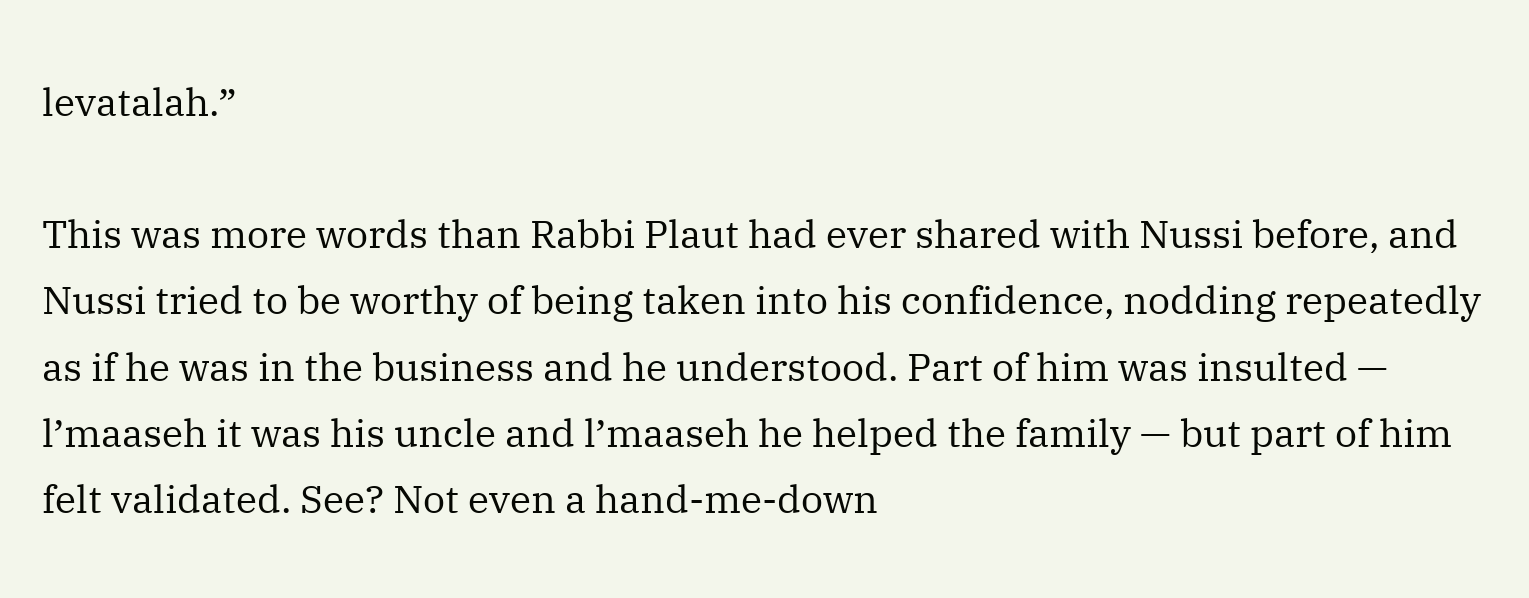levatalah.”

This was more words than Rabbi Plaut had ever shared with Nussi before, and Nussi tried to be worthy of being taken into his confidence, nodding repeatedly as if he was in the business and he understood. Part of him was insulted — l’maaseh it was his uncle and l’maaseh he helped the family — but part of him felt validated. See? Not even a hand-me-down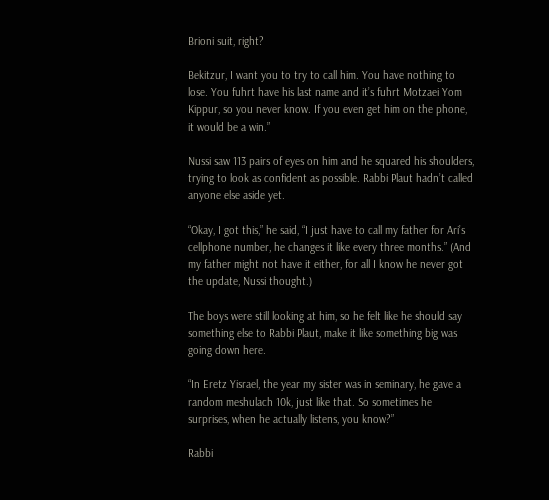Brioni suit, right?

Bekitzur, I want you to try to call him. You have nothing to lose. You fuhrt have his last name and it’s fuhrt Motzaei Yom Kippur, so you never know. If you even get him on the phone, it would be a win.”

Nussi saw 113 pairs of eyes on him and he squared his shoulders, trying to look as confident as possible. Rabbi Plaut hadn’t called anyone else aside yet.

“Okay, I got this,” he said, “I just have to call my father for Ari’s cellphone number, he changes it like every three months.” (And my father might not have it either, for all I know he never got the update, Nussi thought.)

The boys were still looking at him, so he felt like he should say something else to Rabbi Plaut, make it like something big was going down here.

“In Eretz Yisrael, the year my sister was in seminary, he gave a random meshulach 10k, just like that. So sometimes he surprises, when he actually listens, you know?”

Rabbi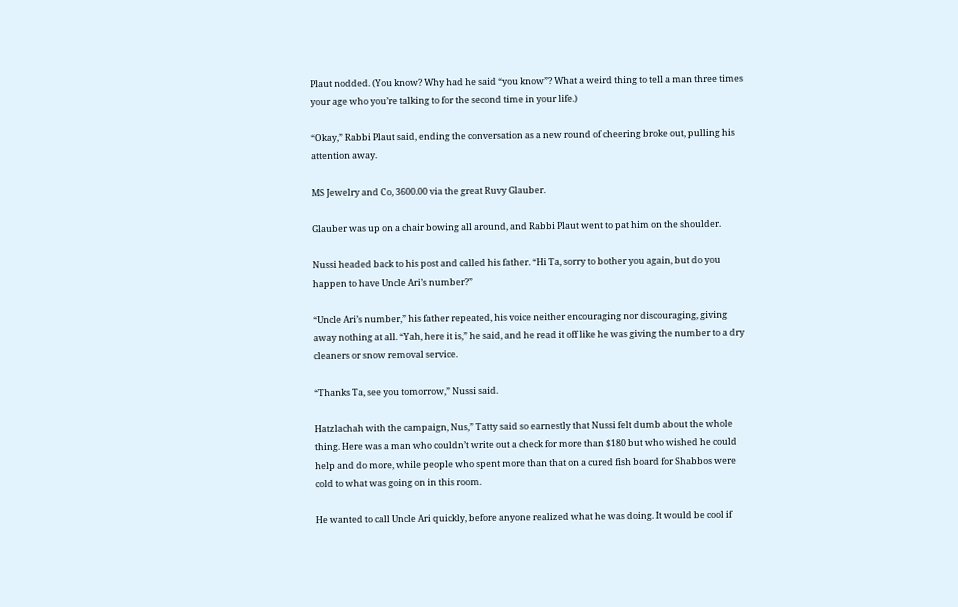Plaut nodded. (You know? Why had he said “you know”? What a weird thing to tell a man three times your age who you’re talking to for the second time in your life.)

“Okay,” Rabbi Plaut said, ending the conversation as a new round of cheering broke out, pulling his attention away.

MS Jewelry and Co, 3600.00 via the great Ruvy Glauber.

Glauber was up on a chair bowing all around, and Rabbi Plaut went to pat him on the shoulder.

Nussi headed back to his post and called his father. “Hi Ta, sorry to bother you again, but do you happen to have Uncle Ari’s number?”

“Uncle Ari’s number,” his father repeated, his voice neither encouraging nor discouraging, giving away nothing at all. “Yah, here it is,” he said, and he read it off like he was giving the number to a dry cleaners or snow removal service.

“Thanks Ta, see you tomorrow,” Nussi said.

Hatzlachah with the campaign, Nus,” Tatty said so earnestly that Nussi felt dumb about the whole thing. Here was a man who couldn’t write out a check for more than $180 but who wished he could help and do more, while people who spent more than that on a cured fish board for Shabbos were cold to what was going on in this room.

He wanted to call Uncle Ari quickly, before anyone realized what he was doing. It would be cool if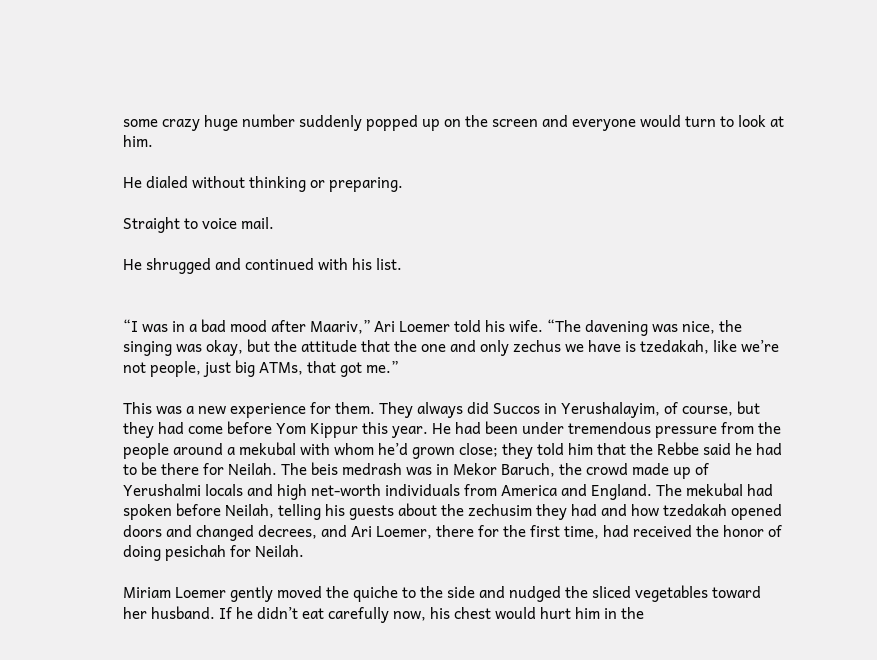some crazy huge number suddenly popped up on the screen and everyone would turn to look at him.

He dialed without thinking or preparing.

Straight to voice mail.

He shrugged and continued with his list.


“I was in a bad mood after Maariv,” Ari Loemer told his wife. “The davening was nice, the singing was okay, but the attitude that the one and only zechus we have is tzedakah, like we’re not people, just big ATMs, that got me.”

This was a new experience for them. They always did Succos in Yerushalayim, of course, but they had come before Yom Kippur this year. He had been under tremendous pressure from the people around a mekubal with whom he’d grown close; they told him that the Rebbe said he had to be there for Neilah. The beis medrash was in Mekor Baruch, the crowd made up of Yerushalmi locals and high net-worth individuals from America and England. The mekubal had spoken before Neilah, telling his guests about the zechusim they had and how tzedakah opened doors and changed decrees, and Ari Loemer, there for the first time, had received the honor of doing pesichah for Neilah.

Miriam Loemer gently moved the quiche to the side and nudged the sliced vegetables toward her husband. If he didn’t eat carefully now, his chest would hurt him in the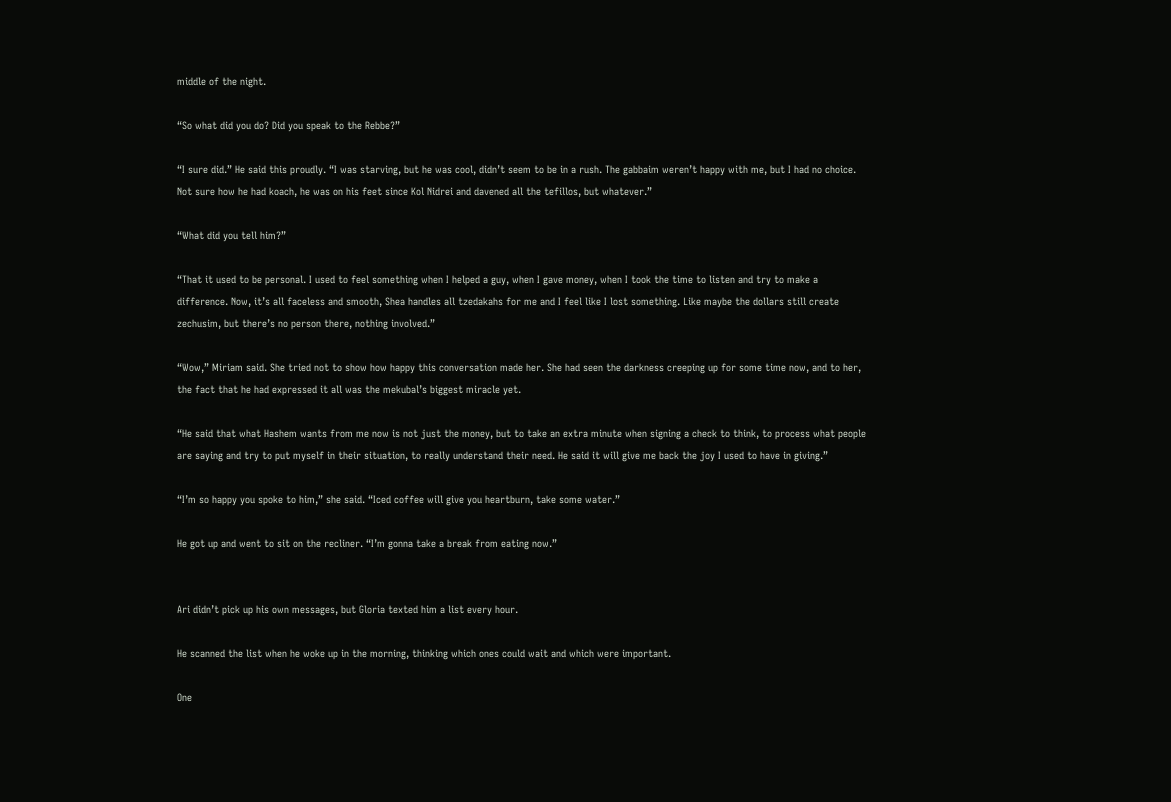middle of the night.

“So what did you do? Did you speak to the Rebbe?”

“I sure did.” He said this proudly. “I was starving, but he was cool, didn’t seem to be in a rush. The gabbaim weren’t happy with me, but I had no choice. Not sure how he had koach, he was on his feet since Kol Nidrei and davened all the tefillos, but whatever.”

“What did you tell him?”

“That it used to be personal. I used to feel something when I helped a guy, when I gave money, when I took the time to listen and try to make a difference. Now, it’s all faceless and smooth, Shea handles all tzedakahs for me and I feel like I lost something. Like maybe the dollars still create zechusim, but there’s no person there, nothing involved.”

“Wow,” Miriam said. She tried not to show how happy this conversation made her. She had seen the darkness creeping up for some time now, and to her, the fact that he had expressed it all was the mekubal’s biggest miracle yet.

“He said that what Hashem wants from me now is not just the money, but to take an extra minute when signing a check to think, to process what people are saying and try to put myself in their situation, to really understand their need. He said it will give me back the joy I used to have in giving.”

“I’m so happy you spoke to him,” she said. “Iced coffee will give you heartburn, take some water.”

He got up and went to sit on the recliner. “I’m gonna take a break from eating now.”


Ari didn’t pick up his own messages, but Gloria texted him a list every hour.

He scanned the list when he woke up in the morning, thinking which ones could wait and which were important.

One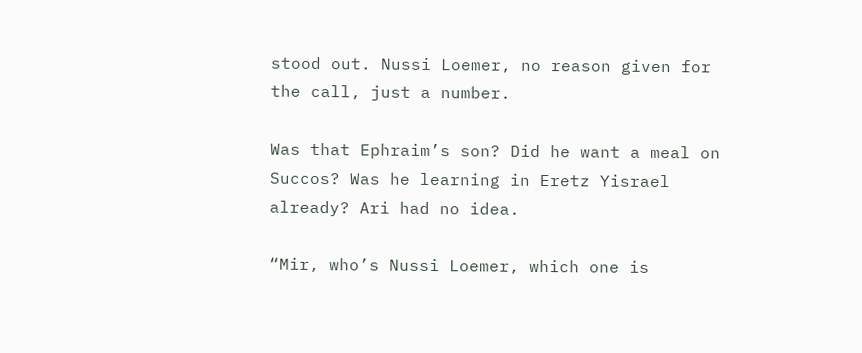stood out. Nussi Loemer, no reason given for the call, just a number.

Was that Ephraim’s son? Did he want a meal on Succos? Was he learning in Eretz Yisrael already? Ari had no idea.

“Mir, who’s Nussi Loemer, which one is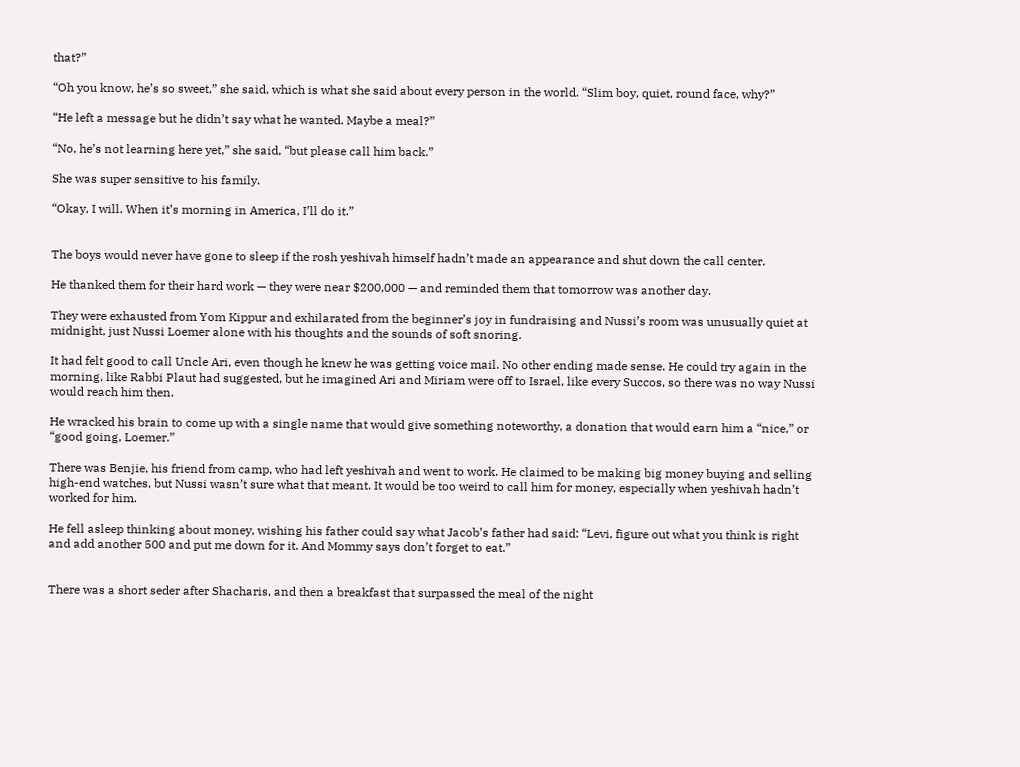that?”

“Oh you know, he’s so sweet,” she said, which is what she said about every person in the world. “Slim boy, quiet, round face, why?”

“He left a message but he didn’t say what he wanted. Maybe a meal?”

“No, he’s not learning here yet,” she said, “but please call him back.”

She was super sensitive to his family.

“Okay, I will. When it’s morning in America, I’ll do it.”


The boys would never have gone to sleep if the rosh yeshivah himself hadn’t made an appearance and shut down the call center.

He thanked them for their hard work — they were near $200,000 — and reminded them that tomorrow was another day.

They were exhausted from Yom Kippur and exhilarated from the beginner’s joy in fundraising and Nussi’s room was unusually quiet at midnight, just Nussi Loemer alone with his thoughts and the sounds of soft snoring.

It had felt good to call Uncle Ari, even though he knew he was getting voice mail. No other ending made sense. He could try again in the morning, like Rabbi Plaut had suggested, but he imagined Ari and Miriam were off to Israel, like every Succos, so there was no way Nussi would reach him then.

He wracked his brain to come up with a single name that would give something noteworthy, a donation that would earn him a “nice,” or “good going, Loemer.”

There was Benjie, his friend from camp, who had left yeshivah and went to work. He claimed to be making big money buying and selling high-end watches, but Nussi wasn’t sure what that meant. It would be too weird to call him for money, especially when yeshivah hadn’t worked for him.

He fell asleep thinking about money, wishing his father could say what Jacob’s father had said: “Levi, figure out what you think is right and add another 500 and put me down for it. And Mommy says don’t forget to eat.”


There was a short seder after Shacharis, and then a breakfast that surpassed the meal of the night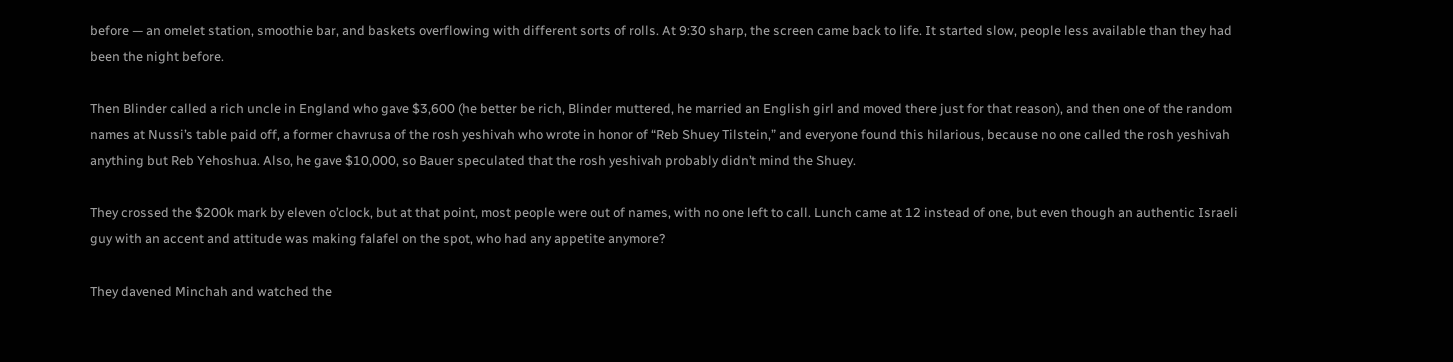before — an omelet station, smoothie bar, and baskets overflowing with different sorts of rolls. At 9:30 sharp, the screen came back to life. It started slow, people less available than they had been the night before.

Then Blinder called a rich uncle in England who gave $3,600 (he better be rich, Blinder muttered, he married an English girl and moved there just for that reason), and then one of the random names at Nussi’s table paid off, a former chavrusa of the rosh yeshivah who wrote in honor of “Reb Shuey Tilstein,” and everyone found this hilarious, because no one called the rosh yeshivah anything but Reb Yehoshua. Also, he gave $10,000, so Bauer speculated that the rosh yeshivah probably didn’t mind the Shuey.

They crossed the $200k mark by eleven o’clock, but at that point, most people were out of names, with no one left to call. Lunch came at 12 instead of one, but even though an authentic Israeli guy with an accent and attitude was making falafel on the spot, who had any appetite anymore?

They davened Minchah and watched the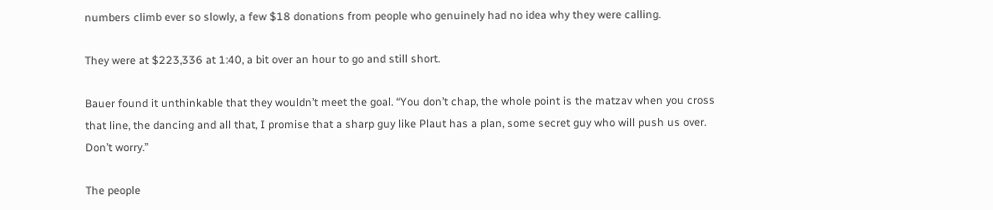numbers climb ever so slowly, a few $18 donations from people who genuinely had no idea why they were calling.

They were at $223,336 at 1:40, a bit over an hour to go and still short.

Bauer found it unthinkable that they wouldn’t meet the goal. “You don’t chap, the whole point is the matzav when you cross that line, the dancing and all that, I promise that a sharp guy like Plaut has a plan, some secret guy who will push us over. Don’t worry.”

The people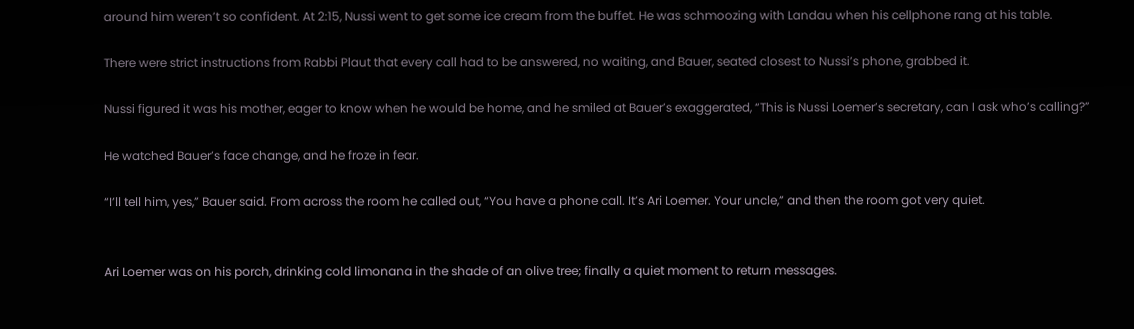around him weren’t so confident. At 2:15, Nussi went to get some ice cream from the buffet. He was schmoozing with Landau when his cellphone rang at his table.

There were strict instructions from Rabbi Plaut that every call had to be answered, no waiting, and Bauer, seated closest to Nussi’s phone, grabbed it.

Nussi figured it was his mother, eager to know when he would be home, and he smiled at Bauer’s exaggerated, “This is Nussi Loemer’s secretary, can I ask who’s calling?”

He watched Bauer’s face change, and he froze in fear.

“I’ll tell him, yes,” Bauer said. From across the room he called out, “You have a phone call. It’s Ari Loemer. Your uncle,” and then the room got very quiet.


Ari Loemer was on his porch, drinking cold limonana in the shade of an olive tree; finally a quiet moment to return messages.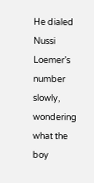He dialed Nussi Loemer’s number slowly, wondering what the boy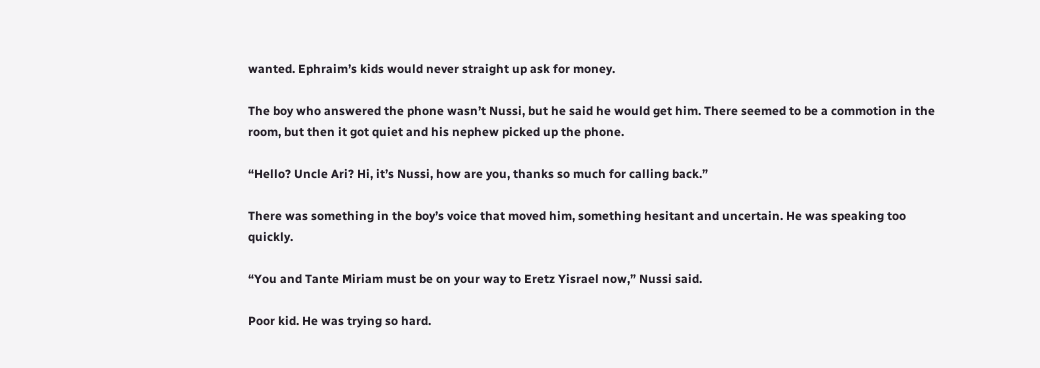wanted. Ephraim’s kids would never straight up ask for money.

The boy who answered the phone wasn’t Nussi, but he said he would get him. There seemed to be a commotion in the room, but then it got quiet and his nephew picked up the phone.

“Hello? Uncle Ari? Hi, it’s Nussi, how are you, thanks so much for calling back.”

There was something in the boy’s voice that moved him, something hesitant and uncertain. He was speaking too quickly.

“You and Tante Miriam must be on your way to Eretz Yisrael now,” Nussi said.

Poor kid. He was trying so hard.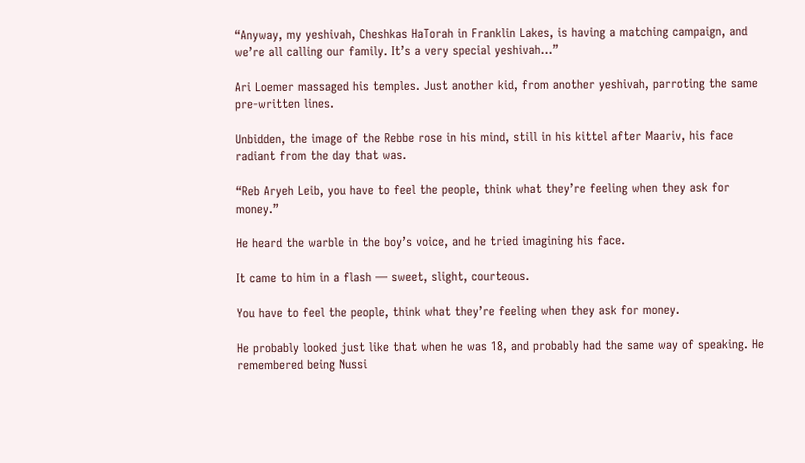“Anyway, my yeshivah, Cheshkas HaTorah in Franklin Lakes, is having a matching campaign, and we’re all calling our family. It’s a very special yeshivah…”

Ari Loemer massaged his temples. Just another kid, from another yeshivah, parroting the same pre-written lines.

Unbidden, the image of the Rebbe rose in his mind, still in his kittel after Maariv, his face radiant from the day that was.

“Reb Aryeh Leib, you have to feel the people, think what they’re feeling when they ask for money.”

He heard the warble in the boy’s voice, and he tried imagining his face.

It came to him in a flash — sweet, slight, courteous.

You have to feel the people, think what they’re feeling when they ask for money.

He probably looked just like that when he was 18, and probably had the same way of speaking. He remembered being Nussi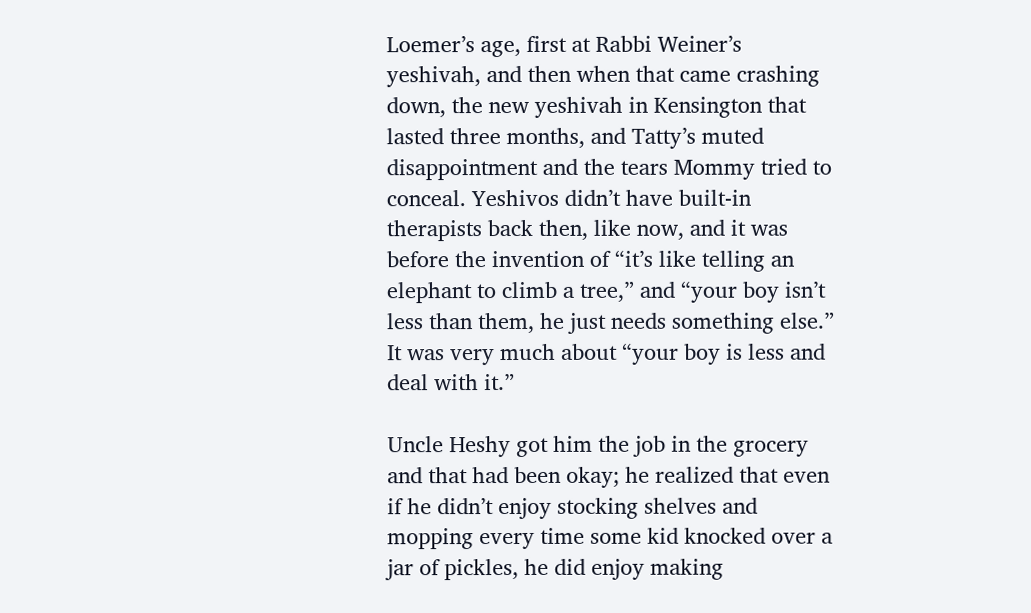Loemer’s age, first at Rabbi Weiner’s yeshivah, and then when that came crashing down, the new yeshivah in Kensington that lasted three months, and Tatty’s muted disappointment and the tears Mommy tried to conceal. Yeshivos didn’t have built-in therapists back then, like now, and it was before the invention of “it’s like telling an elephant to climb a tree,” and “your boy isn’t less than them, he just needs something else.” It was very much about “your boy is less and deal with it.”

Uncle Heshy got him the job in the grocery and that had been okay; he realized that even if he didn’t enjoy stocking shelves and mopping every time some kid knocked over a jar of pickles, he did enjoy making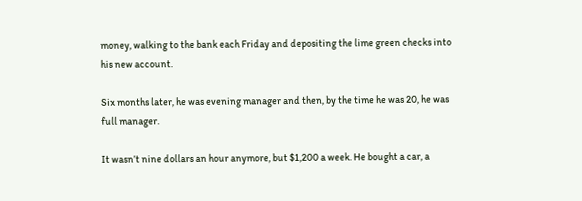money, walking to the bank each Friday and depositing the lime green checks into his new account.

Six months later, he was evening manager and then, by the time he was 20, he was full manager.

It wasn’t nine dollars an hour anymore, but $1,200 a week. He bought a car, a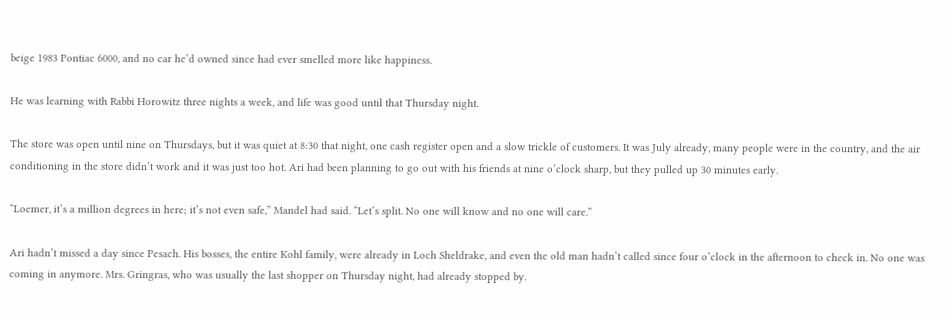beige 1983 Pontiac 6000, and no car he’d owned since had ever smelled more like happiness.

He was learning with Rabbi Horowitz three nights a week, and life was good until that Thursday night.

The store was open until nine on Thursdays, but it was quiet at 8:30 that night, one cash register open and a slow trickle of customers. It was July already, many people were in the country, and the air conditioning in the store didn’t work and it was just too hot. Ari had been planning to go out with his friends at nine o’clock sharp, but they pulled up 30 minutes early.

“Loemer, it’s a million degrees in here; it’s not even safe,” Mandel had said. “Let’s split. No one will know and no one will care.”

Ari hadn’t missed a day since Pesach. His bosses, the entire Kohl family, were already in Loch Sheldrake, and even the old man hadn’t called since four o’clock in the afternoon to check in. No one was coming in anymore. Mrs. Gringras, who was usually the last shopper on Thursday night, had already stopped by.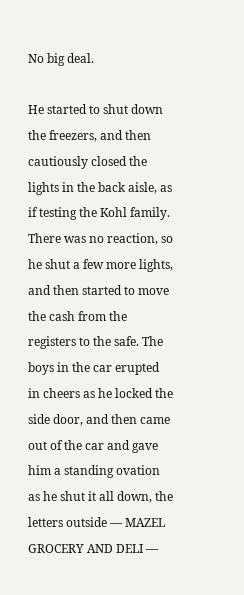No big deal.

He started to shut down the freezers, and then cautiously closed the lights in the back aisle, as if testing the Kohl family. There was no reaction, so he shut a few more lights, and then started to move the cash from the registers to the safe. The boys in the car erupted in cheers as he locked the side door, and then came out of the car and gave him a standing ovation as he shut it all down, the letters outside — MAZEL GROCERY AND DELI —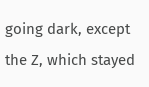going dark, except the Z, which stayed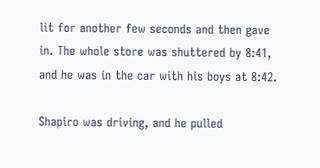lit for another few seconds and then gave in. The whole store was shuttered by 8:41, and he was in the car with his boys at 8:42.

Shapiro was driving, and he pulled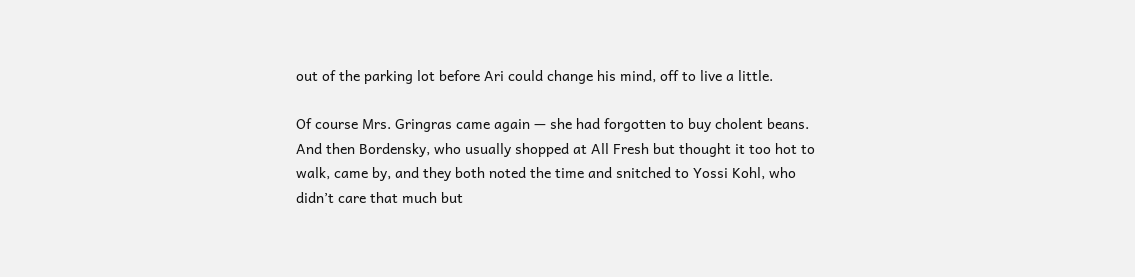out of the parking lot before Ari could change his mind, off to live a little.

Of course Mrs. Gringras came again — she had forgotten to buy cholent beans. And then Bordensky, who usually shopped at All Fresh but thought it too hot to walk, came by, and they both noted the time and snitched to Yossi Kohl, who didn’t care that much but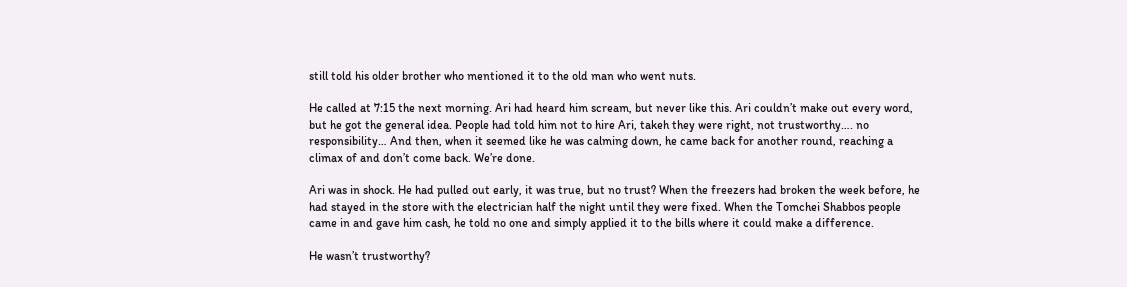still told his older brother who mentioned it to the old man who went nuts.

He called at 7:15 the next morning. Ari had heard him scream, but never like this. Ari couldn’t make out every word, but he got the general idea. People had told him not to hire Ari, takeh they were right, not trustworthy…. no responsibility… And then, when it seemed like he was calming down, he came back for another round, reaching a climax of and don’t come back. We’re done.

Ari was in shock. He had pulled out early, it was true, but no trust? When the freezers had broken the week before, he had stayed in the store with the electrician half the night until they were fixed. When the Tomchei Shabbos people came in and gave him cash, he told no one and simply applied it to the bills where it could make a difference.

He wasn’t trustworthy?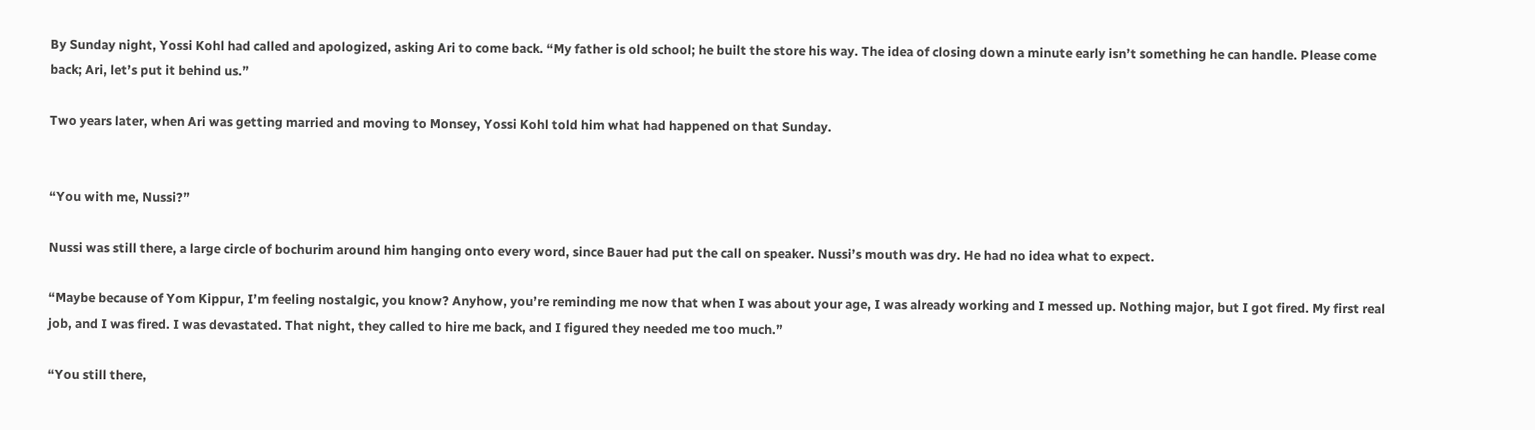By Sunday night, Yossi Kohl had called and apologized, asking Ari to come back. “My father is old school; he built the store his way. The idea of closing down a minute early isn’t something he can handle. Please come back; Ari, let’s put it behind us.”

Two years later, when Ari was getting married and moving to Monsey, Yossi Kohl told him what had happened on that Sunday.


“You with me, Nussi?”

Nussi was still there, a large circle of bochurim around him hanging onto every word, since Bauer had put the call on speaker. Nussi’s mouth was dry. He had no idea what to expect.

“Maybe because of Yom Kippur, I’m feeling nostalgic, you know? Anyhow, you’re reminding me now that when I was about your age, I was already working and I messed up. Nothing major, but I got fired. My first real job, and I was fired. I was devastated. That night, they called to hire me back, and I figured they needed me too much.”

“You still there,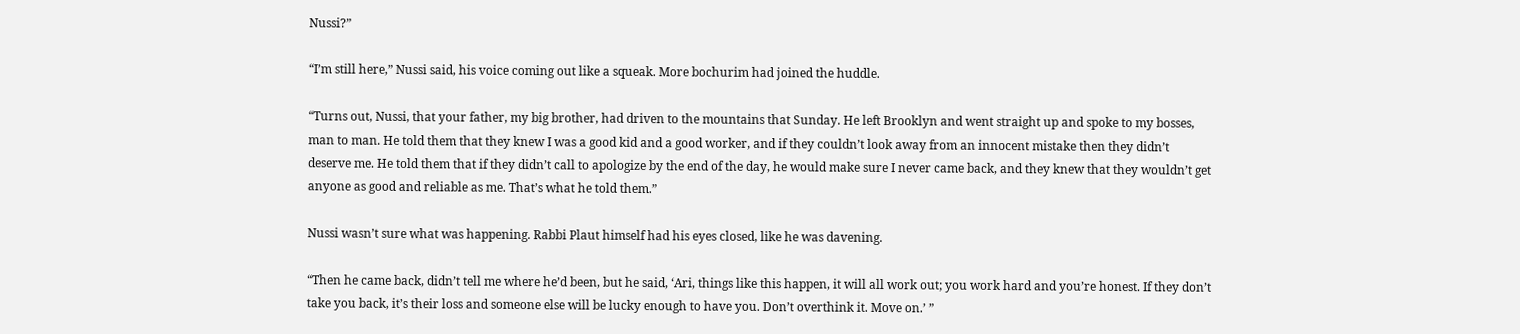Nussi?”

“I’m still here,” Nussi said, his voice coming out like a squeak. More bochurim had joined the huddle.

“Turns out, Nussi, that your father, my big brother, had driven to the mountains that Sunday. He left Brooklyn and went straight up and spoke to my bosses, man to man. He told them that they knew I was a good kid and a good worker, and if they couldn’t look away from an innocent mistake then they didn’t deserve me. He told them that if they didn’t call to apologize by the end of the day, he would make sure I never came back, and they knew that they wouldn’t get anyone as good and reliable as me. That’s what he told them.”

Nussi wasn’t sure what was happening. Rabbi Plaut himself had his eyes closed, like he was davening.

“Then he came back, didn’t tell me where he’d been, but he said, ‘Ari, things like this happen, it will all work out; you work hard and you’re honest. If they don’t take you back, it’s their loss and someone else will be lucky enough to have you. Don’t overthink it. Move on.’ ”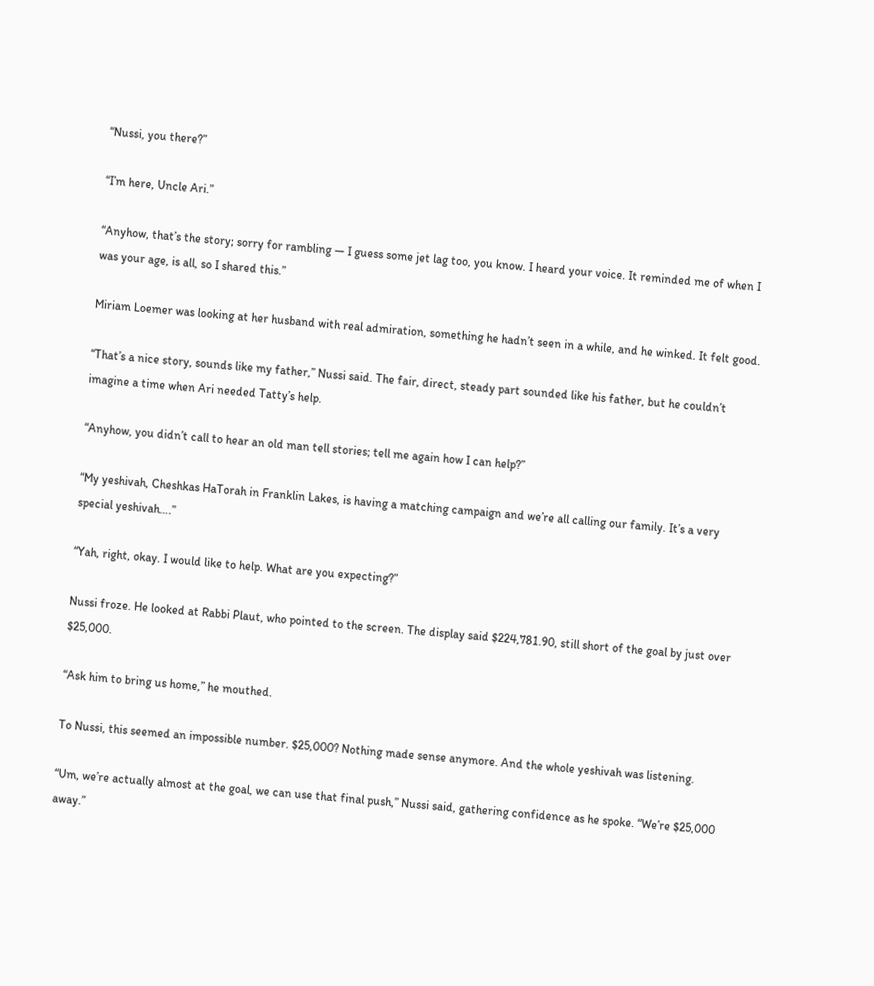“Nussi, you there?”

“I’m here, Uncle Ari.”

“Anyhow, that’s the story; sorry for rambling — I guess some jet lag too, you know. I heard your voice. It reminded me of when I was your age, is all, so I shared this.”

Miriam Loemer was looking at her husband with real admiration, something he hadn’t seen in a while, and he winked. It felt good.

“That’s a nice story, sounds like my father,” Nussi said. The fair, direct, steady part sounded like his father, but he couldn’t imagine a time when Ari needed Tatty’s help.

“Anyhow, you didn’t call to hear an old man tell stories; tell me again how I can help?”

“My yeshivah, Cheshkas HaTorah in Franklin Lakes, is having a matching campaign and we’re all calling our family. It’s a very special yeshivah….”

“Yah, right, okay. I would like to help. What are you expecting?”

Nussi froze. He looked at Rabbi Plaut, who pointed to the screen. The display said $224,781.90, still short of the goal by just over $25,000.

“Ask him to bring us home,” he mouthed.

To Nussi, this seemed an impossible number. $25,000? Nothing made sense anymore. And the whole yeshivah was listening.

“Um, we’re actually almost at the goal, we can use that final push,” Nussi said, gathering confidence as he spoke. “We’re $25,000 away.”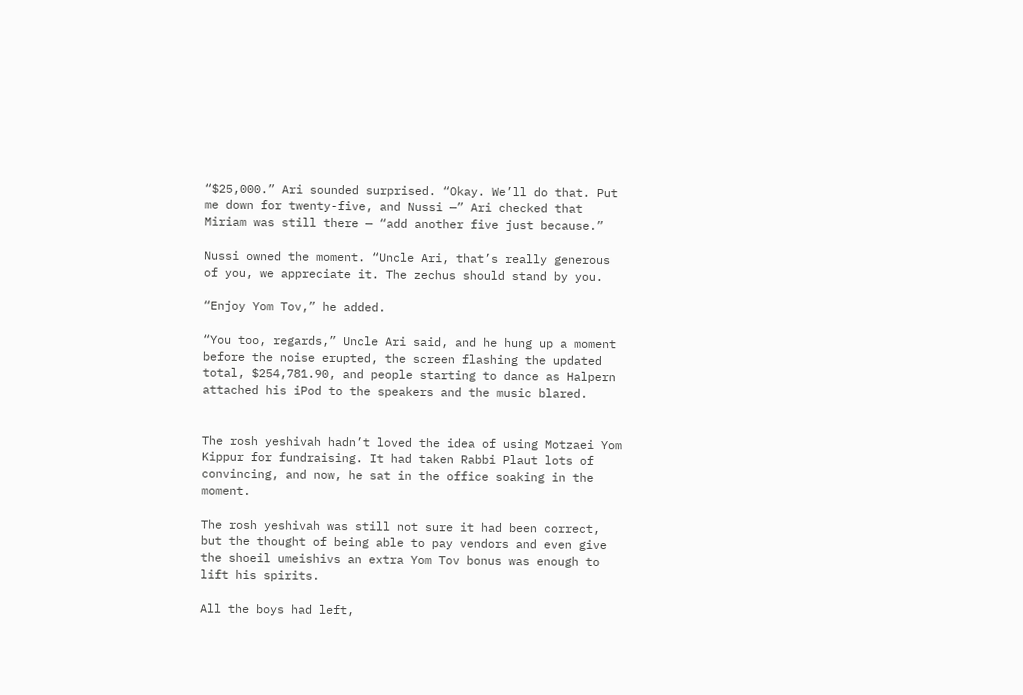“$25,000.” Ari sounded surprised. “Okay. We’ll do that. Put me down for twenty-five, and Nussi —” Ari checked that Miriam was still there — “add another five just because.”

Nussi owned the moment. “Uncle Ari, that’s really generous of you, we appreciate it. The zechus should stand by you.

“Enjoy Yom Tov,” he added.

“You too, regards,” Uncle Ari said, and he hung up a moment before the noise erupted, the screen flashing the updated total, $254,781.90, and people starting to dance as Halpern attached his iPod to the speakers and the music blared.


The rosh yeshivah hadn’t loved the idea of using Motzaei Yom Kippur for fundraising. It had taken Rabbi Plaut lots of convincing, and now, he sat in the office soaking in the moment.

The rosh yeshivah was still not sure it had been correct, but the thought of being able to pay vendors and even give the shoeil umeishivs an extra Yom Tov bonus was enough to lift his spirits.

All the boys had left,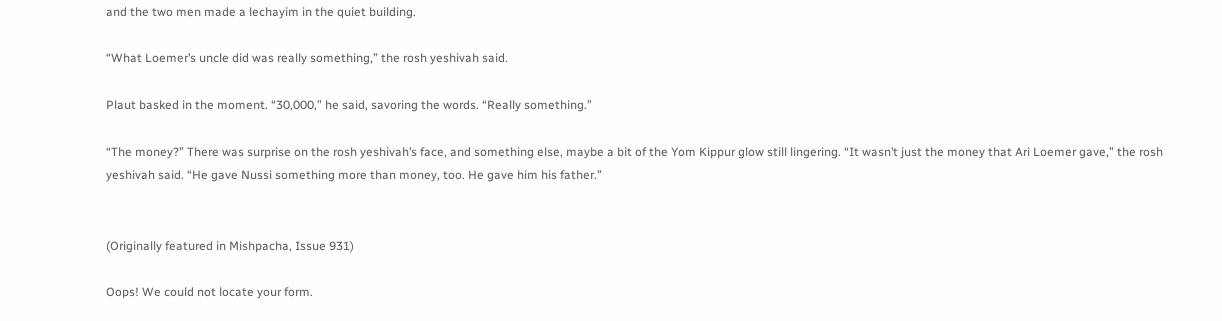and the two men made a lechayim in the quiet building.

“What Loemer’s uncle did was really something,” the rosh yeshivah said.

Plaut basked in the moment. “30,000,” he said, savoring the words. “Really something.”

“The money?” There was surprise on the rosh yeshivah’s face, and something else, maybe a bit of the Yom Kippur glow still lingering. “It wasn’t just the money that Ari Loemer gave,” the rosh yeshivah said. “He gave Nussi something more than money, too. He gave him his father.”


(Originally featured in Mishpacha, Issue 931)

Oops! We could not locate your form.